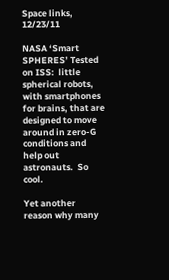Space links, 12/23/11

NASA ‘Smart SPHERES’ Tested on ISS:  little spherical robots, with smartphones for brains, that are designed to move around in zero-G conditions and help out astronauts.  So cool.

Yet another reason why many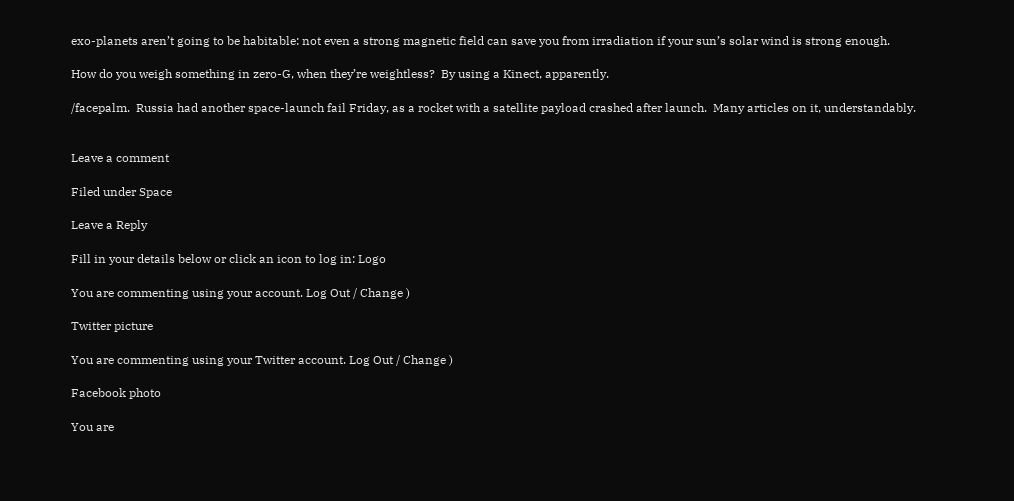exo-planets aren’t going to be habitable: not even a strong magnetic field can save you from irradiation if your sun’s solar wind is strong enough.

How do you weigh something in zero-G, when they’re weightless?  By using a Kinect, apparently.

/facepalm.  Russia had another space-launch fail Friday, as a rocket with a satellite payload crashed after launch.  Many articles on it, understandably.


Leave a comment

Filed under Space

Leave a Reply

Fill in your details below or click an icon to log in: Logo

You are commenting using your account. Log Out / Change )

Twitter picture

You are commenting using your Twitter account. Log Out / Change )

Facebook photo

You are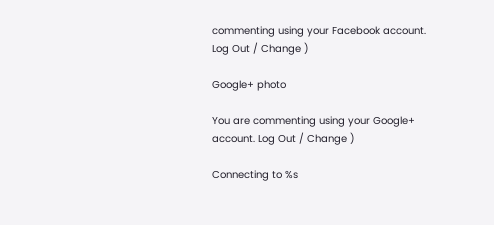commenting using your Facebook account. Log Out / Change )

Google+ photo

You are commenting using your Google+ account. Log Out / Change )

Connecting to %s